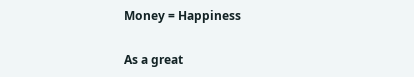Money = Happiness

As a great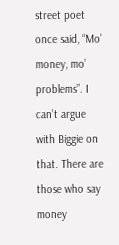street poet once said, “Mo’ money, mo’ problems”. I can’t argue with Biggie on that. There are those who say money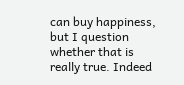can buy happiness, but I question whether that is really true. Indeed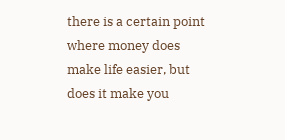there is a certain point where money does make life easier, but does it make you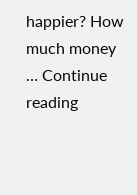happier? How much money … Continue reading